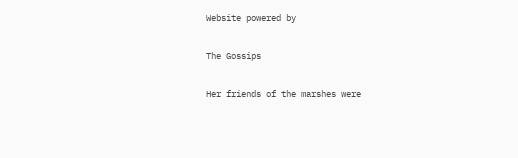Website powered by

The Gossips

Her friends of the marshes were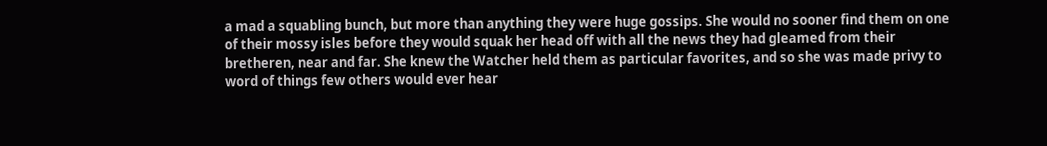a mad a squabling bunch, but more than anything they were huge gossips. She would no sooner find them on one of their mossy isles before they would squak her head off with all the news they had gleamed from their bretheren, near and far. She knew the Watcher held them as particular favorites, and so she was made privy to word of things few others would ever hear